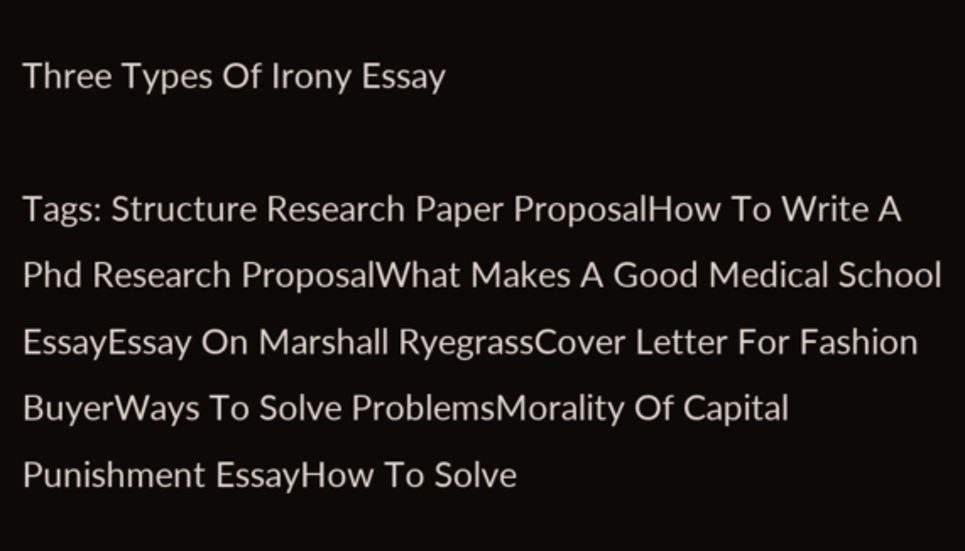Three Types Of Irony Essay

Tags: Structure Research Paper ProposalHow To Write A Phd Research ProposalWhat Makes A Good Medical School EssayEssay On Marshall RyegrassCover Letter For Fashion BuyerWays To Solve ProblemsMorality Of Capital Punishment EssayHow To Solve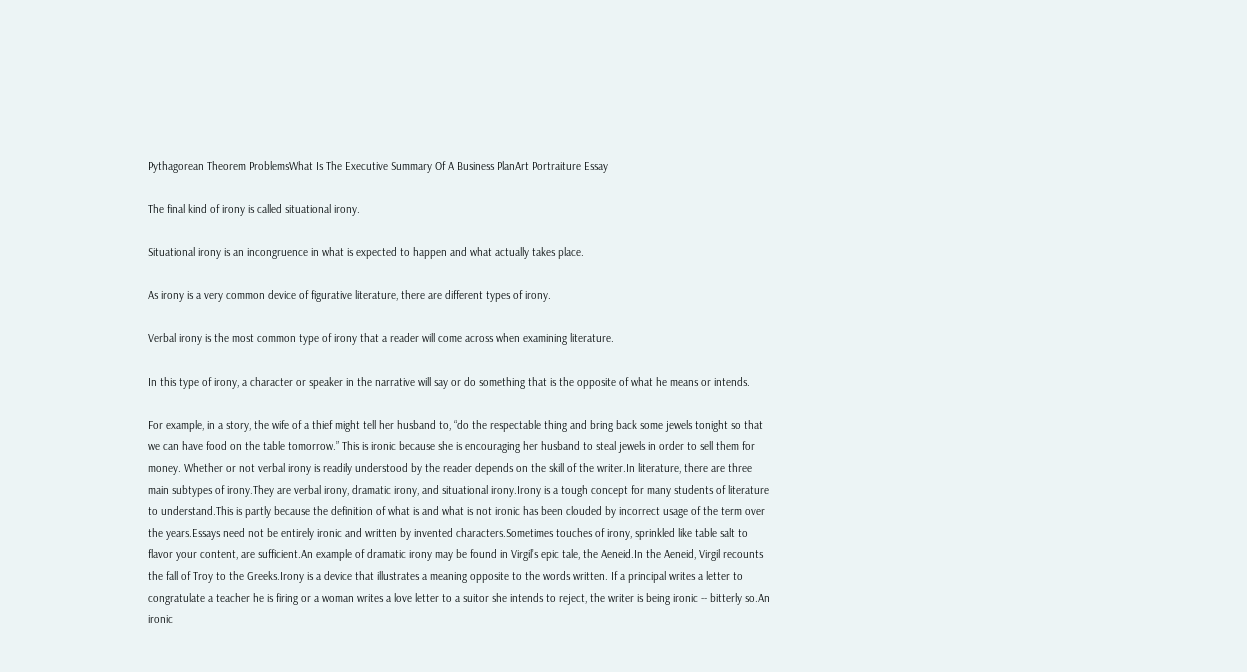Pythagorean Theorem ProblemsWhat Is The Executive Summary Of A Business PlanArt Portraiture Essay

The final kind of irony is called situational irony.

Situational irony is an incongruence in what is expected to happen and what actually takes place.

As irony is a very common device of figurative literature, there are different types of irony.

Verbal irony is the most common type of irony that a reader will come across when examining literature.

In this type of irony, a character or speaker in the narrative will say or do something that is the opposite of what he means or intends.

For example, in a story, the wife of a thief might tell her husband to, “do the respectable thing and bring back some jewels tonight so that we can have food on the table tomorrow.” This is ironic because she is encouraging her husband to steal jewels in order to sell them for money. Whether or not verbal irony is readily understood by the reader depends on the skill of the writer.In literature, there are three main subtypes of irony.They are verbal irony, dramatic irony, and situational irony.Irony is a tough concept for many students of literature to understand.This is partly because the definition of what is and what is not ironic has been clouded by incorrect usage of the term over the years.Essays need not be entirely ironic and written by invented characters.Sometimes touches of irony, sprinkled like table salt to flavor your content, are sufficient.An example of dramatic irony may be found in Virgil’s epic tale, the Aeneid.In the Aeneid, Virgil recounts the fall of Troy to the Greeks.Irony is a device that illustrates a meaning opposite to the words written. If a principal writes a letter to congratulate a teacher he is firing or a woman writes a love letter to a suitor she intends to reject, the writer is being ironic -- bitterly so.An ironic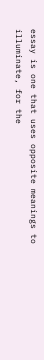essay is one that uses opposite meanings to illuminate, for the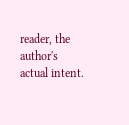reader, the author's actual intent.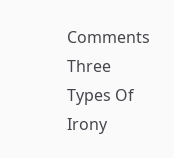Comments Three Types Of Irony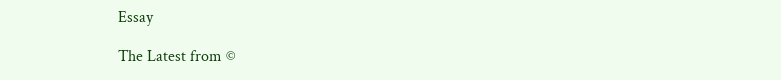Essay

The Latest from ©